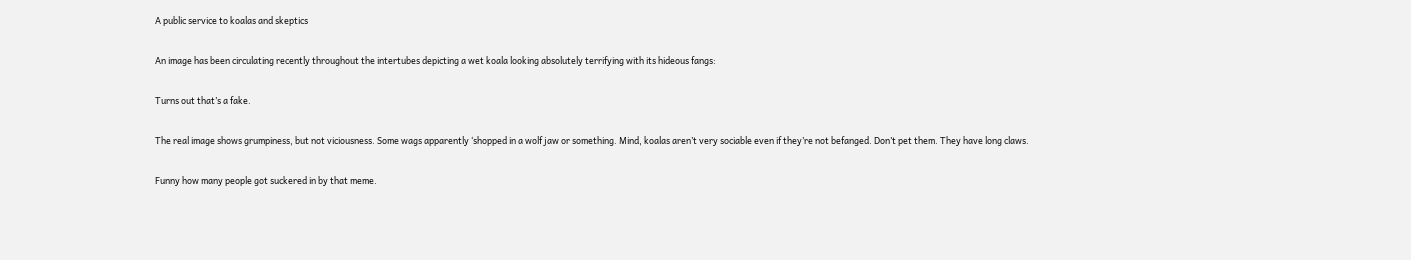A public service to koalas and skeptics

An image has been circulating recently throughout the intertubes depicting a wet koala looking absolutely terrifying with its hideous fangs:

Turns out that’s a fake.

The real image shows grumpiness, but not viciousness. Some wags apparently ‘shopped in a wolf jaw or something. Mind, koalas aren’t very sociable even if they’re not befanged. Don’t pet them. They have long claws.

Funny how many people got suckered in by that meme.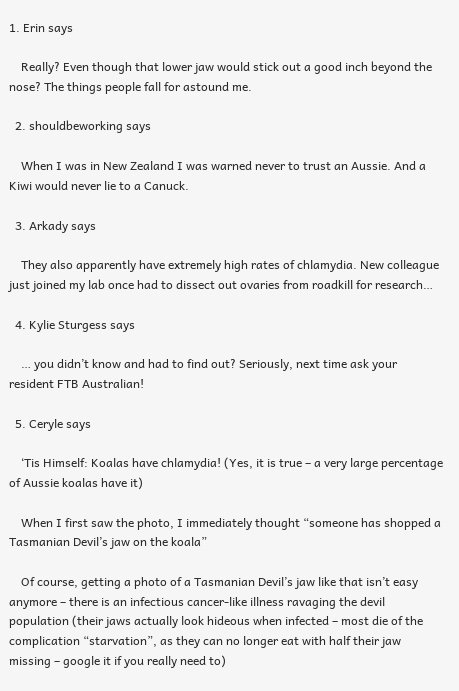1. Erin says

    Really? Even though that lower jaw would stick out a good inch beyond the nose? The things people fall for astound me.

  2. shouldbeworking says

    When I was in New Zealand I was warned never to trust an Aussie. And a Kiwi would never lie to a Canuck.

  3. Arkady says

    They also apparently have extremely high rates of chlamydia. New colleague just joined my lab once had to dissect out ovaries from roadkill for research…

  4. Kylie Sturgess says

    … you didn’t know and had to find out? Seriously, next time ask your resident FTB Australian!

  5. Ceryle says

    ‘Tis Himself: Koalas have chlamydia! (Yes, it is true – a very large percentage of Aussie koalas have it)

    When I first saw the photo, I immediately thought “someone has shopped a Tasmanian Devil’s jaw on the koala”

    Of course, getting a photo of a Tasmanian Devil’s jaw like that isn’t easy anymore – there is an infectious cancer-like illness ravaging the devil population (their jaws actually look hideous when infected – most die of the complication “starvation”, as they can no longer eat with half their jaw missing – google it if you really need to)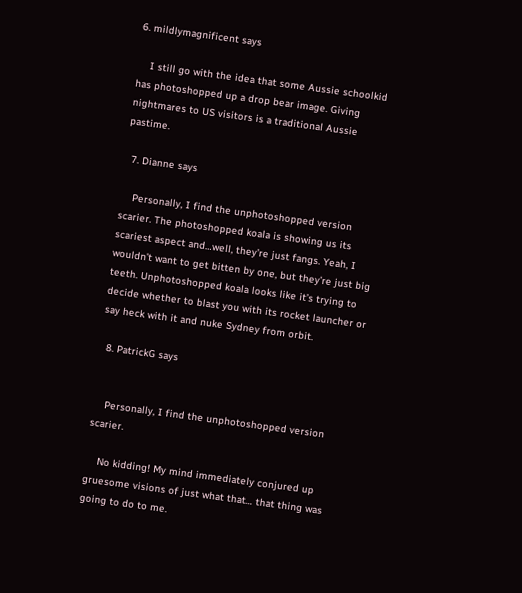6. mildlymagnificent says

    I still go with the idea that some Aussie schoolkid has photoshopped up a drop bear image. Giving nightmares to US visitors is a traditional Aussie pastime.

  7. Dianne says

    Personally, I find the unphotoshopped version scarier. The photoshopped koala is showing us its scariest aspect and…well, they’re just fangs. Yeah, I wouldn’t want to get bitten by one, but they’re just big teeth. Unphotoshopped koala looks like it’s trying to decide whether to blast you with its rocket launcher or say heck with it and nuke Sydney from orbit.

  8. PatrickG says


    Personally, I find the unphotoshopped version scarier.

    No kidding! My mind immediately conjured up gruesome visions of just what that… that thing was going to do to me.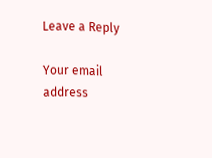Leave a Reply

Your email address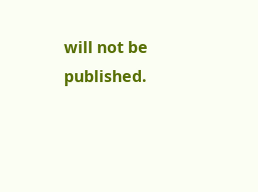will not be published.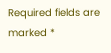Required fields are marked *